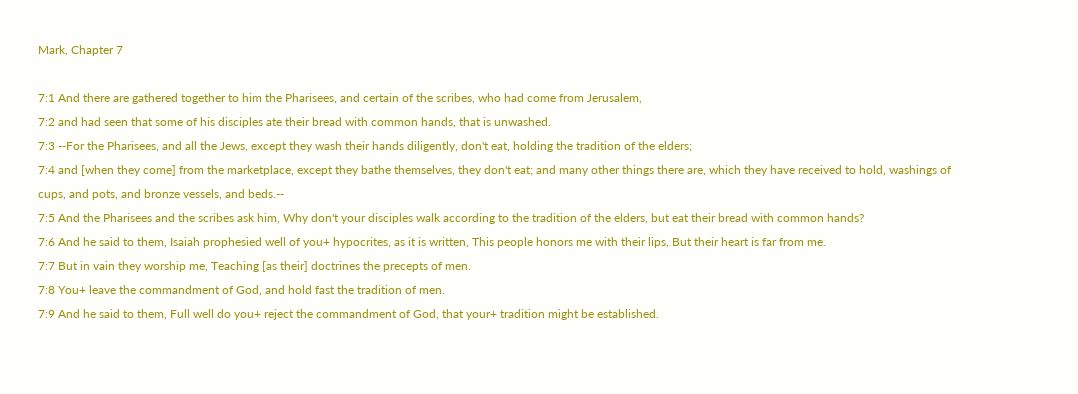Mark, Chapter 7

7:1 And there are gathered together to him the Pharisees, and certain of the scribes, who had come from Jerusalem,
7:2 and had seen that some of his disciples ate their bread with common hands, that is unwashed.
7:3 --For the Pharisees, and all the Jews, except they wash their hands diligently, don't eat, holding the tradition of the elders;
7:4 and [when they come] from the marketplace, except they bathe themselves, they don't eat; and many other things there are, which they have received to hold, washings of cups, and pots, and bronze vessels, and beds.--
7:5 And the Pharisees and the scribes ask him, Why don't your disciples walk according to the tradition of the elders, but eat their bread with common hands?
7:6 And he said to them, Isaiah prophesied well of you+ hypocrites, as it is written, This people honors me with their lips, But their heart is far from me.
7:7 But in vain they worship me, Teaching [as their] doctrines the precepts of men.
7:8 You+ leave the commandment of God, and hold fast the tradition of men.
7:9 And he said to them, Full well do you+ reject the commandment of God, that your+ tradition might be established.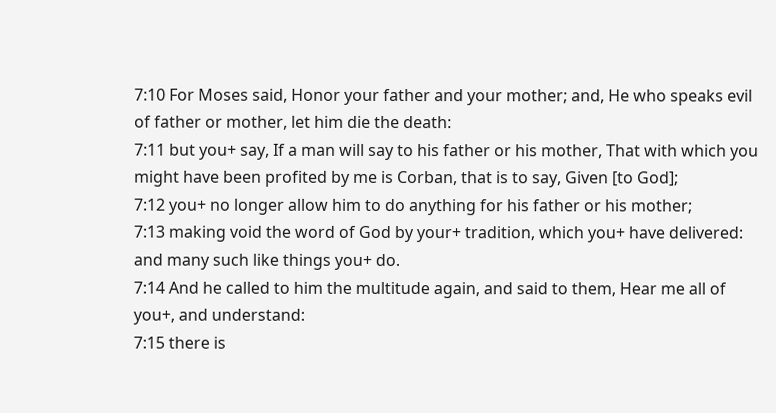7:10 For Moses said, Honor your father and your mother; and, He who speaks evil of father or mother, let him die the death:
7:11 but you+ say, If a man will say to his father or his mother, That with which you might have been profited by me is Corban, that is to say, Given [to God];
7:12 you+ no longer allow him to do anything for his father or his mother;
7:13 making void the word of God by your+ tradition, which you+ have delivered: and many such like things you+ do.
7:14 And he called to him the multitude again, and said to them, Hear me all of you+, and understand:
7:15 there is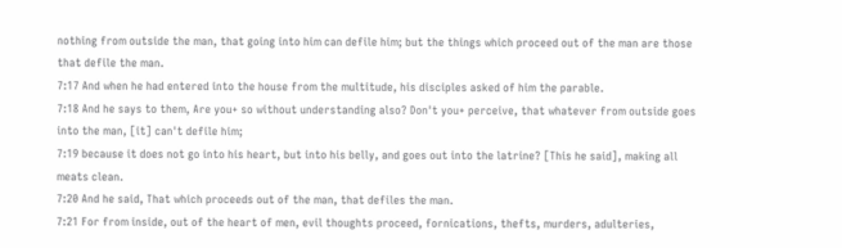nothing from outside the man, that going into him can defile him; but the things which proceed out of the man are those that defile the man.
7:17 And when he had entered into the house from the multitude, his disciples asked of him the parable.
7:18 And he says to them, Are you+ so without understanding also? Don't you+ perceive, that whatever from outside goes into the man, [it] can't defile him;
7:19 because it does not go into his heart, but into his belly, and goes out into the latrine? [This he said], making all meats clean.
7:20 And he said, That which proceeds out of the man, that defiles the man.
7:21 For from inside, out of the heart of men, evil thoughts proceed, fornications, thefts, murders, adulteries,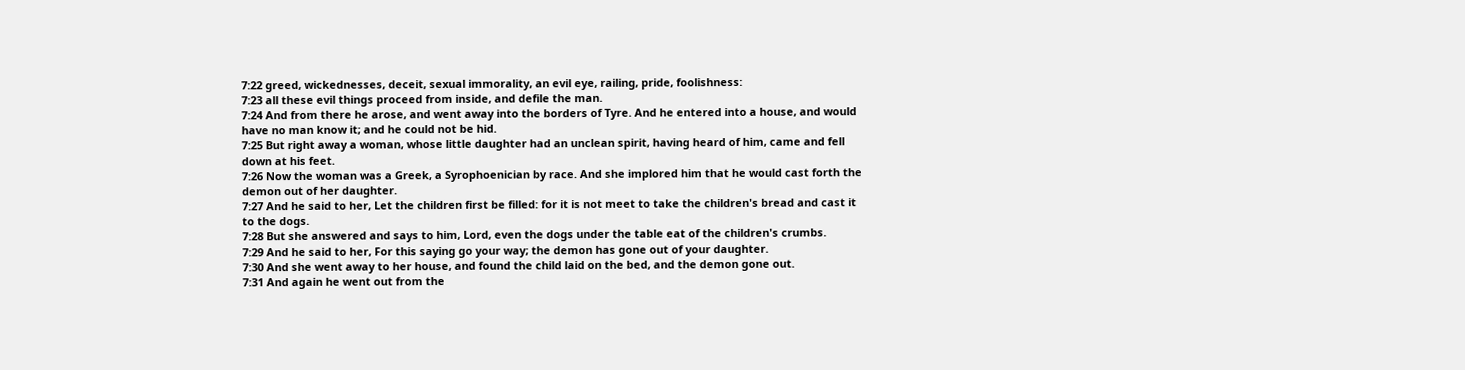7:22 greed, wickednesses, deceit, sexual immorality, an evil eye, railing, pride, foolishness:
7:23 all these evil things proceed from inside, and defile the man.
7:24 And from there he arose, and went away into the borders of Tyre. And he entered into a house, and would have no man know it; and he could not be hid.
7:25 But right away a woman, whose little daughter had an unclean spirit, having heard of him, came and fell down at his feet.
7:26 Now the woman was a Greek, a Syrophoenician by race. And she implored him that he would cast forth the demon out of her daughter.
7:27 And he said to her, Let the children first be filled: for it is not meet to take the children's bread and cast it to the dogs.
7:28 But she answered and says to him, Lord, even the dogs under the table eat of the children's crumbs.
7:29 And he said to her, For this saying go your way; the demon has gone out of your daughter.
7:30 And she went away to her house, and found the child laid on the bed, and the demon gone out.
7:31 And again he went out from the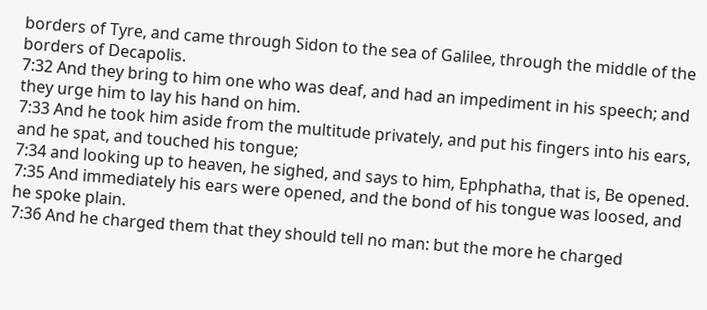borders of Tyre, and came through Sidon to the sea of Galilee, through the middle of the borders of Decapolis.
7:32 And they bring to him one who was deaf, and had an impediment in his speech; and they urge him to lay his hand on him.
7:33 And he took him aside from the multitude privately, and put his fingers into his ears, and he spat, and touched his tongue;
7:34 and looking up to heaven, he sighed, and says to him, Ephphatha, that is, Be opened.
7:35 And immediately his ears were opened, and the bond of his tongue was loosed, and he spoke plain.
7:36 And he charged them that they should tell no man: but the more he charged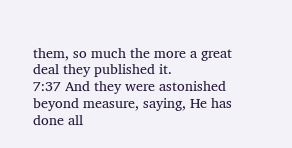them, so much the more a great deal they published it.
7:37 And they were astonished beyond measure, saying, He has done all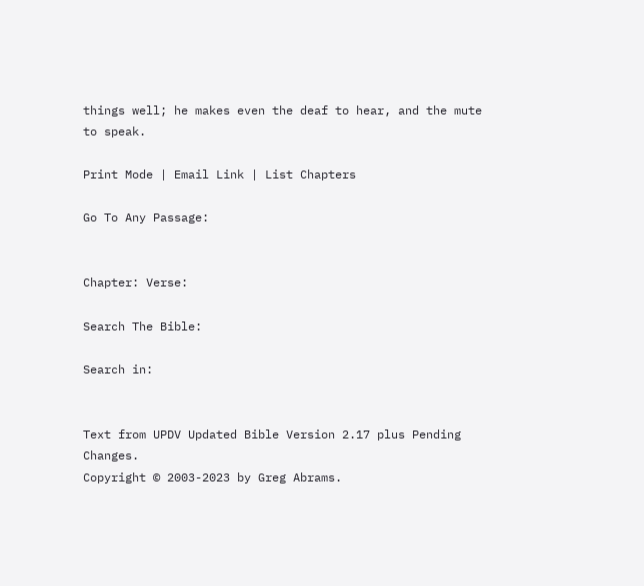things well; he makes even the deaf to hear, and the mute to speak.

Print Mode | Email Link | List Chapters

Go To Any Passage:


Chapter: Verse:

Search The Bible:

Search in:


Text from UPDV Updated Bible Version 2.17 plus Pending Changes.
Copyright © 2003-2023 by Greg Abrams.